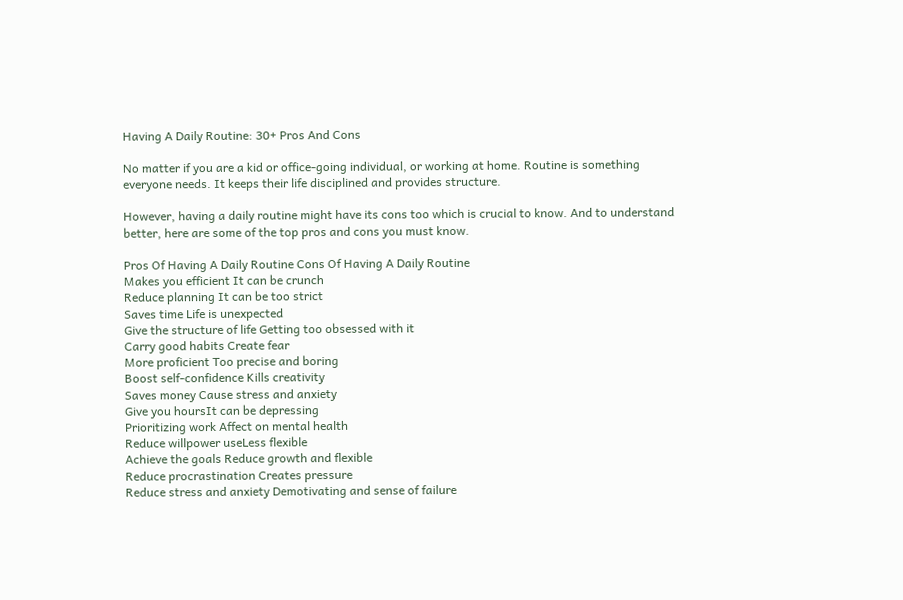Having A Daily Routine: 30+ Pros And Cons

No matter if you are a kid or office-going individual, or working at home. Routine is something everyone needs. It keeps their life disciplined and provides structure.

However, having a daily routine might have its cons too which is crucial to know. And to understand better, here are some of the top pros and cons you must know.

Pros Of Having A Daily Routine Cons Of Having A Daily Routine
Makes you efficient It can be crunch
Reduce planning It can be too strict
Saves time Life is unexpected
Give the structure of life Getting too obsessed with it
Carry good habits Create fear
More proficient Too precise and boring
Boost self-confidence Kills creativity
Saves money Cause stress and anxiety
Give you hoursIt can be depressing
Prioritizing work Affect on mental health
Reduce willpower useLess flexible
Achieve the goals Reduce growth and flexible
Reduce procrastination Creates pressure
Reduce stress and anxiety Demotivating and sense of failure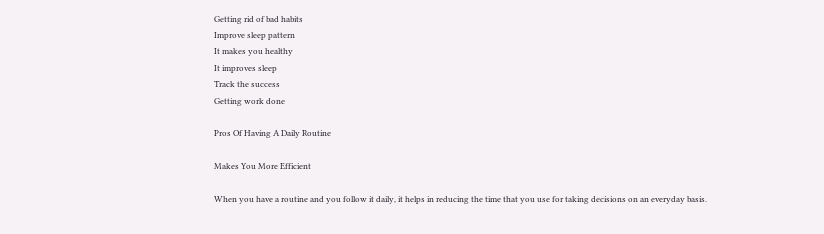Getting rid of bad habits
Improve sleep pattern
It makes you healthy
It improves sleep
Track the success
Getting work done

Pros Of Having A Daily Routine

Makes You More Efficient

When you have a routine and you follow it daily, it helps in reducing the time that you use for taking decisions on an everyday basis.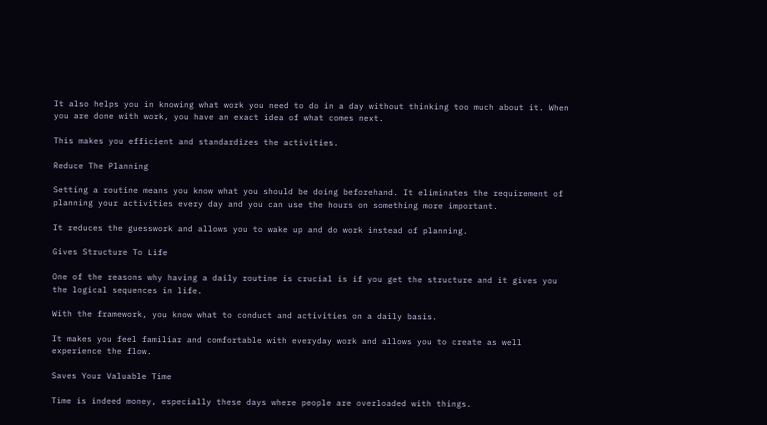It also helps you in knowing what work you need to do in a day without thinking too much about it. When you are done with work, you have an exact idea of what comes next.

This makes you efficient and standardizes the activities.

Reduce The Planning

Setting a routine means you know what you should be doing beforehand. It eliminates the requirement of planning your activities every day and you can use the hours on something more important.

It reduces the guesswork and allows you to wake up and do work instead of planning.

Gives Structure To Life

One of the reasons why having a daily routine is crucial is if you get the structure and it gives you the logical sequences in life.

With the framework, you know what to conduct and activities on a daily basis.

It makes you feel familiar and comfortable with everyday work and allows you to create as well experience the flow.

Saves Your Valuable Time

Time is indeed money, especially these days where people are overloaded with things.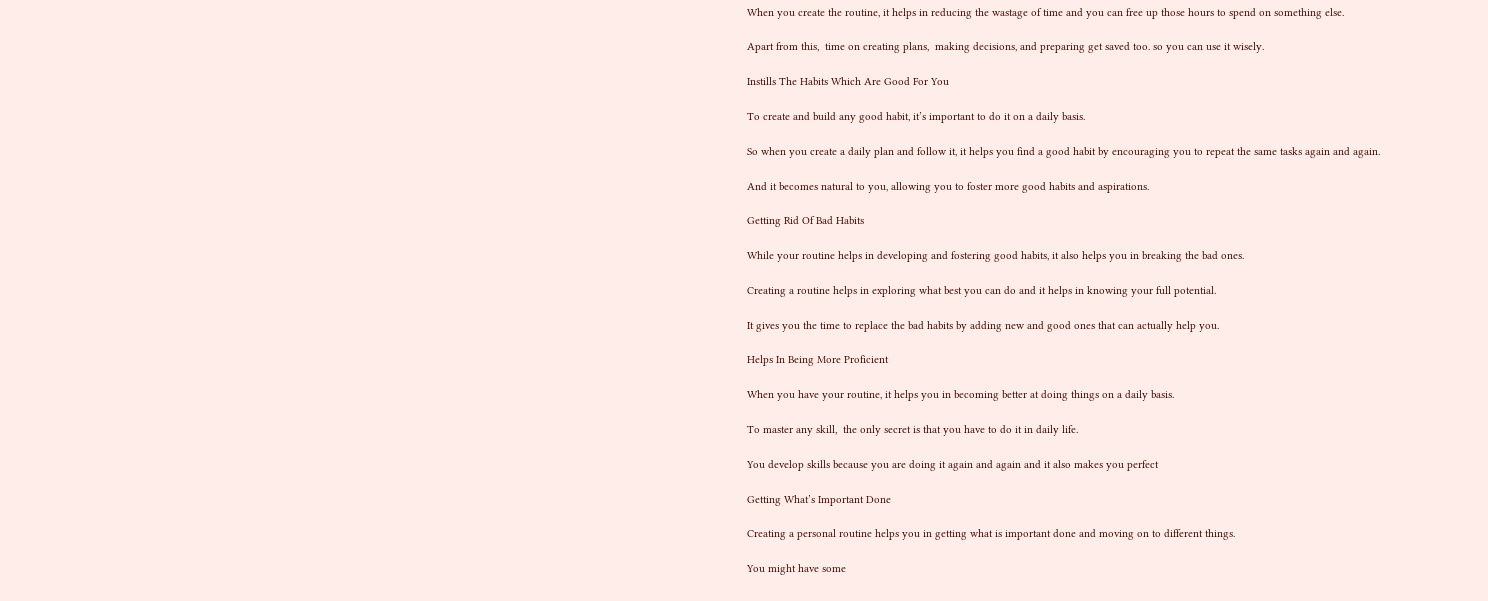When you create the routine, it helps in reducing the wastage of time and you can free up those hours to spend on something else.

Apart from this,  time on creating plans,  making decisions, and preparing get saved too. so you can use it wisely.

Instills The Habits Which Are Good For You

To create and build any good habit, it’s important to do it on a daily basis.

So when you create a daily plan and follow it, it helps you find a good habit by encouraging you to repeat the same tasks again and again.

And it becomes natural to you, allowing you to foster more good habits and aspirations.

Getting Rid Of Bad Habits

While your routine helps in developing and fostering good habits, it also helps you in breaking the bad ones.

Creating a routine helps in exploring what best you can do and it helps in knowing your full potential.

It gives you the time to replace the bad habits by adding new and good ones that can actually help you.

Helps In Being More Proficient

When you have your routine, it helps you in becoming better at doing things on a daily basis.

To master any skill,  the only secret is that you have to do it in daily life.

You develop skills because you are doing it again and again and it also makes you perfect

Getting What’s Important Done

Creating a personal routine helps you in getting what is important done and moving on to different things.

You might have some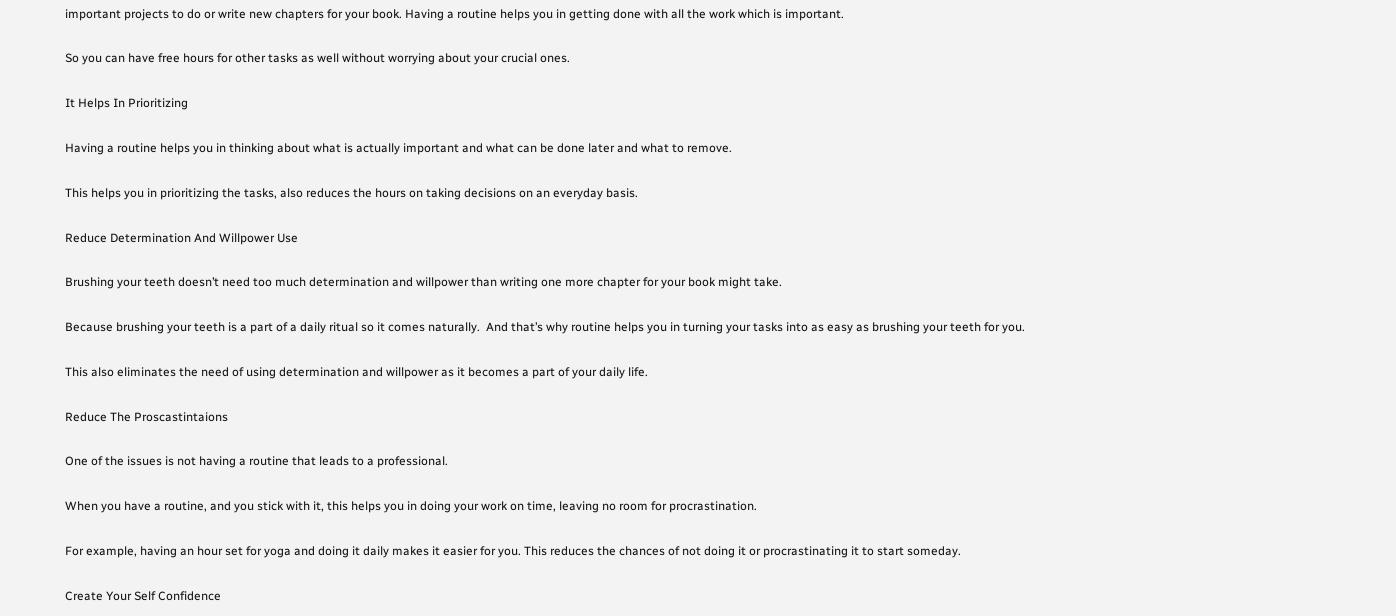important projects to do or write new chapters for your book. Having a routine helps you in getting done with all the work which is important.

So you can have free hours for other tasks as well without worrying about your crucial ones.

It Helps In Prioritizing

Having a routine helps you in thinking about what is actually important and what can be done later and what to remove.

This helps you in prioritizing the tasks, also reduces the hours on taking decisions on an everyday basis.

Reduce Determination And Willpower Use

Brushing your teeth doesn’t need too much determination and willpower than writing one more chapter for your book might take.

Because brushing your teeth is a part of a daily ritual so it comes naturally.  And that’s why routine helps you in turning your tasks into as easy as brushing your teeth for you.

This also eliminates the need of using determination and willpower as it becomes a part of your daily life.

Reduce The Proscastintaions

One of the issues is not having a routine that leads to a professional.

When you have a routine, and you stick with it, this helps you in doing your work on time, leaving no room for procrastination.

For example, having an hour set for yoga and doing it daily makes it easier for you. This reduces the chances of not doing it or procrastinating it to start someday.

Create Your Self Confidence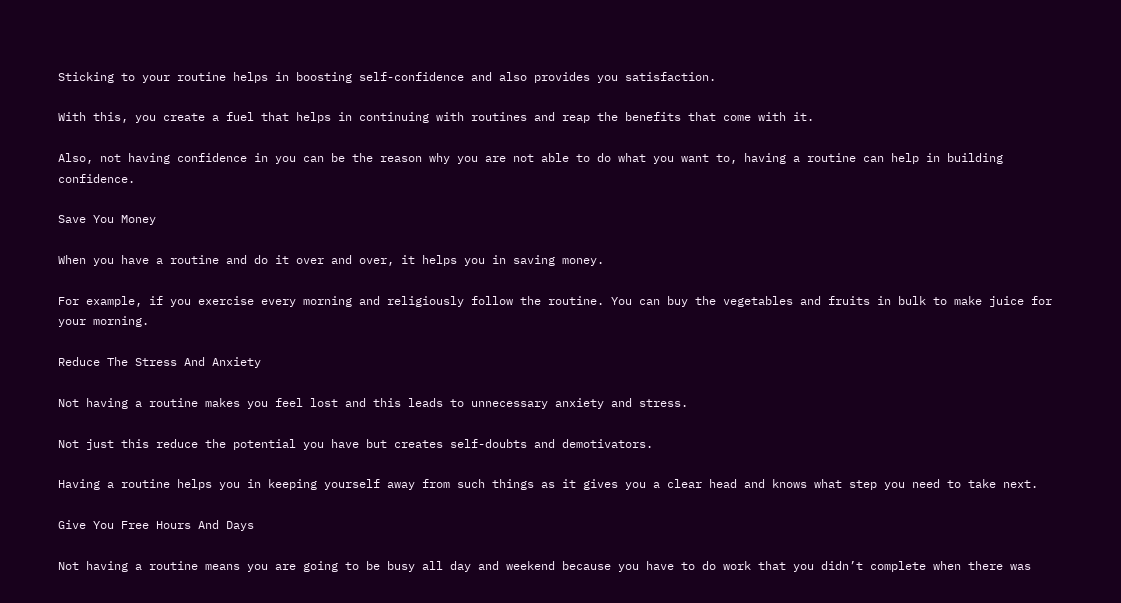Sticking to your routine helps in boosting self-confidence and also provides you satisfaction.

With this, you create a fuel that helps in continuing with routines and reap the benefits that come with it.

Also, not having confidence in you can be the reason why you are not able to do what you want to, having a routine can help in building confidence.

Save You Money

When you have a routine and do it over and over, it helps you in saving money.

For example, if you exercise every morning and religiously follow the routine. You can buy the vegetables and fruits in bulk to make juice for your morning.

Reduce The Stress And Anxiety

Not having a routine makes you feel lost and this leads to unnecessary anxiety and stress.

Not just this reduce the potential you have but creates self-doubts and demotivators.

Having a routine helps you in keeping yourself away from such things as it gives you a clear head and knows what step you need to take next.

Give You Free Hours And Days

Not having a routine means you are going to be busy all day and weekend because you have to do work that you didn’t complete when there was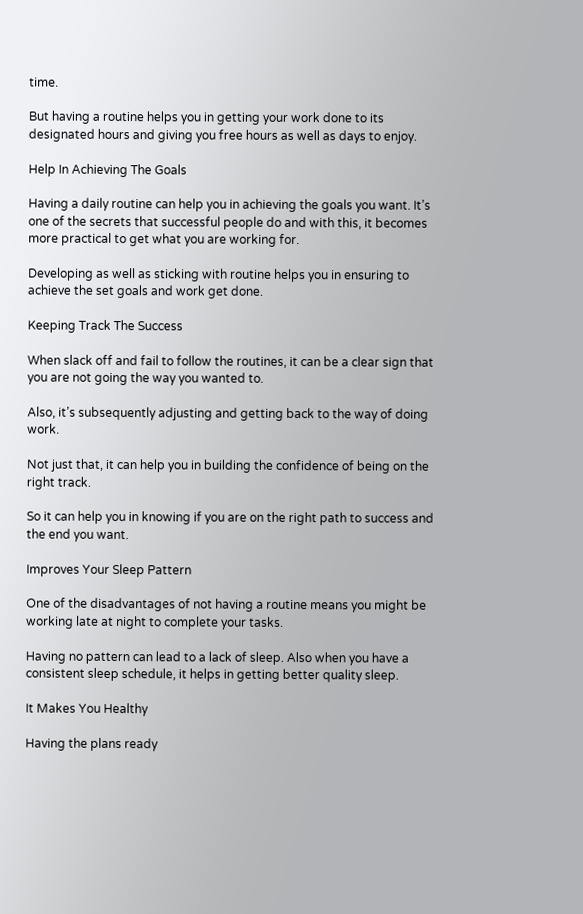time.

But having a routine helps you in getting your work done to its designated hours and giving you free hours as well as days to enjoy.

Help In Achieving The Goals

Having a daily routine can help you in achieving the goals you want. It’s one of the secrets that successful people do and with this, it becomes more practical to get what you are working for.

Developing as well as sticking with routine helps you in ensuring to achieve the set goals and work get done.

Keeping Track The Success

When slack off and fail to follow the routines, it can be a clear sign that you are not going the way you wanted to.

Also, it’s subsequently adjusting and getting back to the way of doing work.

Not just that, it can help you in building the confidence of being on the right track.

So it can help you in knowing if you are on the right path to success and the end you want.

Improves Your Sleep Pattern

One of the disadvantages of not having a routine means you might be working late at night to complete your tasks.

Having no pattern can lead to a lack of sleep. Also when you have a consistent sleep schedule, it helps in getting better quality sleep.

It Makes You Healthy

Having the plans ready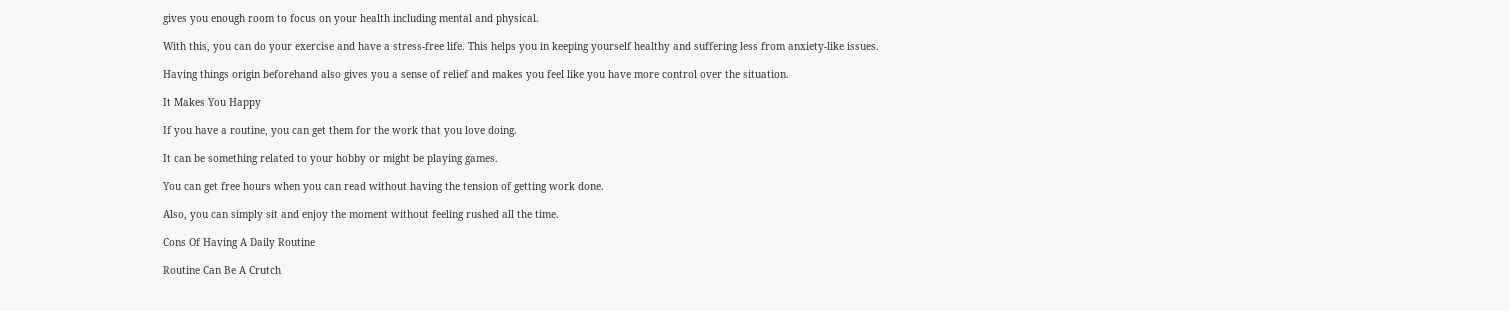gives you enough room to focus on your health including mental and physical.

With this, you can do your exercise and have a stress-free life. This helps you in keeping yourself healthy and suffering less from anxiety-like issues.

Having things origin beforehand also gives you a sense of relief and makes you feel like you have more control over the situation.

It Makes You Happy

If you have a routine, you can get them for the work that you love doing.

It can be something related to your hobby or might be playing games.

You can get free hours when you can read without having the tension of getting work done.

Also, you can simply sit and enjoy the moment without feeling rushed all the time.

Cons Of Having A Daily Routine

Routine Can Be A Crutch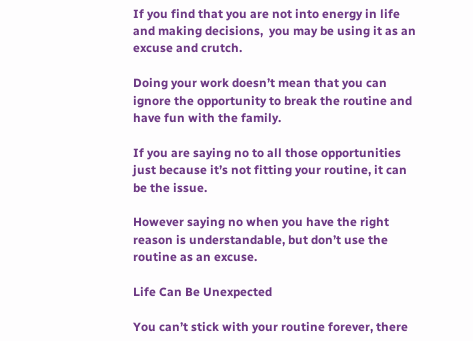If you find that you are not into energy in life and making decisions,  you may be using it as an excuse and crutch.

Doing your work doesn’t mean that you can ignore the opportunity to break the routine and have fun with the family.

If you are saying no to all those opportunities just because it’s not fitting your routine, it can be the issue.

However saying no when you have the right reason is understandable, but don’t use the routine as an excuse.

Life Can Be Unexpected

You can’t stick with your routine forever, there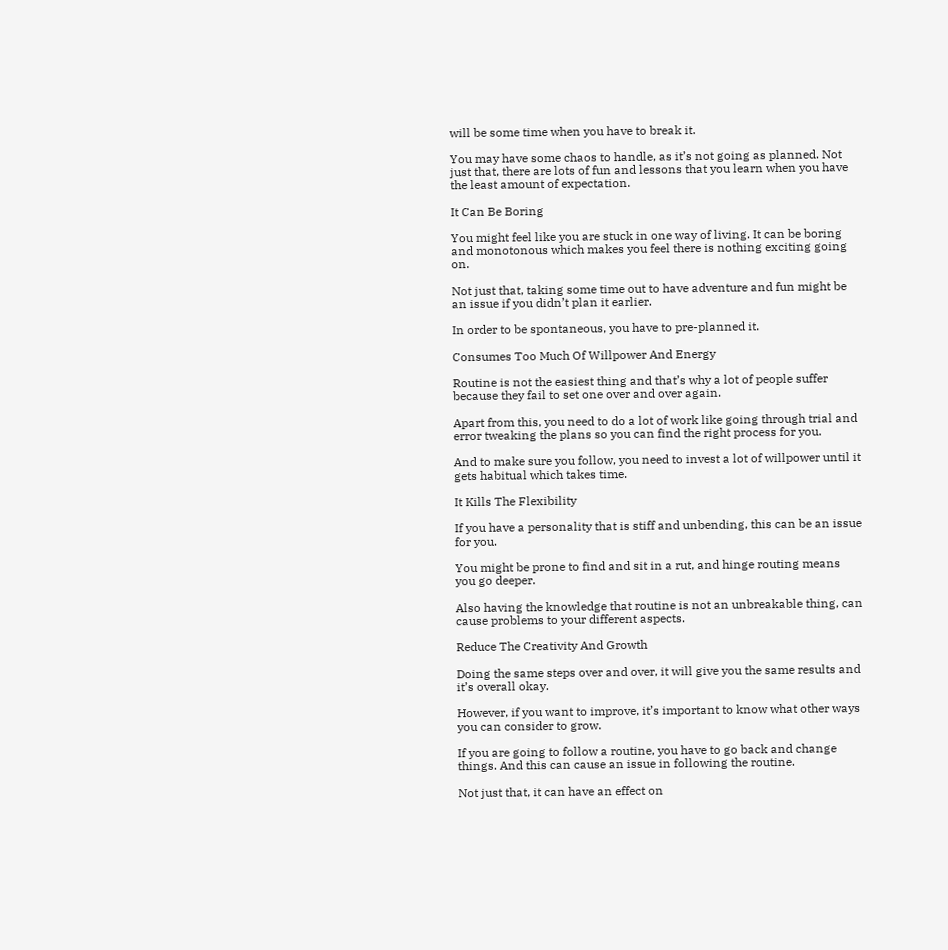will be some time when you have to break it.

You may have some chaos to handle, as it’s not going as planned. Not just that, there are lots of fun and lessons that you learn when you have the least amount of expectation.

It Can Be Boring

You might feel like you are stuck in one way of living. It can be boring and monotonous which makes you feel there is nothing exciting going on.

Not just that, taking some time out to have adventure and fun might be an issue if you didn’t plan it earlier.

In order to be spontaneous, you have to pre-planned it.

Consumes Too Much Of Willpower And Energy

Routine is not the easiest thing and that’s why a lot of people suffer because they fail to set one over and over again.

Apart from this, you need to do a lot of work like going through trial and error tweaking the plans so you can find the right process for you.

And to make sure you follow, you need to invest a lot of willpower until it gets habitual which takes time.

It Kills The Flexibility

If you have a personality that is stiff and unbending, this can be an issue for you.

You might be prone to find and sit in a rut, and hinge routing means you go deeper.

Also having the knowledge that routine is not an unbreakable thing, can cause problems to your different aspects.

Reduce The Creativity And Growth

Doing the same steps over and over, it will give you the same results and it’s overall okay.

However, if you want to improve, it’s important to know what other ways you can consider to grow.

If you are going to follow a routine, you have to go back and change things. And this can cause an issue in following the routine.

Not just that, it can have an effect on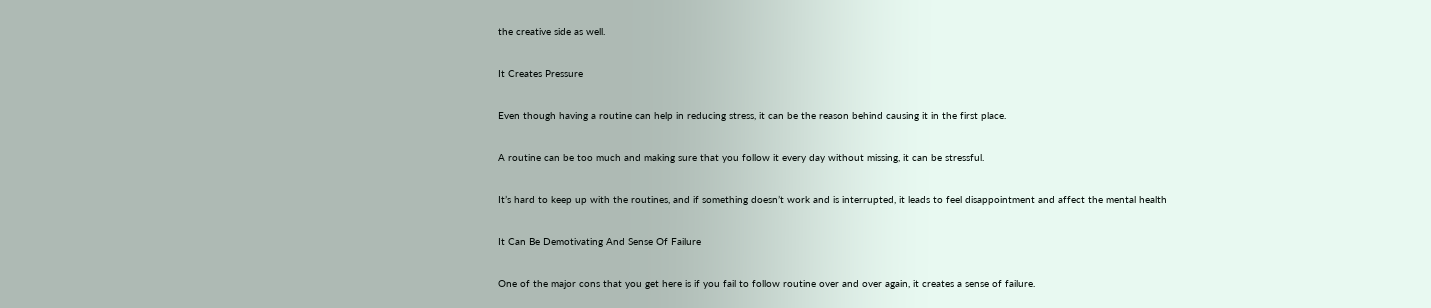the creative side as well.

It Creates Pressure

Even though having a routine can help in reducing stress, it can be the reason behind causing it in the first place.

A routine can be too much and making sure that you follow it every day without missing, it can be stressful.

It’s hard to keep up with the routines, and if something doesn’t work and is interrupted, it leads to feel disappointment and affect the mental health

It Can Be Demotivating And Sense Of Failure

One of the major cons that you get here is if you fail to follow routine over and over again, it creates a sense of failure.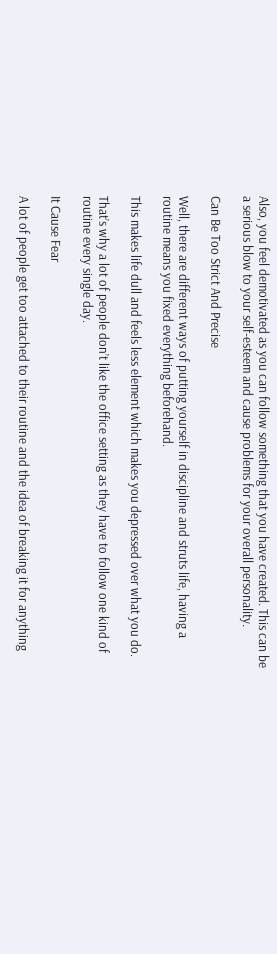Also, you feel demotivated as you can follow something that you have created. This can be a serious blow to your self-esteem and cause problems for your overall personality.

Can Be Too Strict And Precise

Well, there are different ways of putting yourself in discipline and struts life, having a  routine means you fixed everything beforehand.

This makes life dull and feels less element which makes you depressed over what you do.

That’s why a lot of people don’t like the office setting as they have to follow one kind of routine every single day.

It Cause Fear

A lot of people get too attached to their routine and the idea of breaking it for anything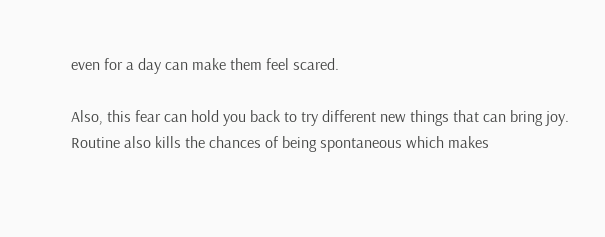even for a day can make them feel scared.

Also, this fear can hold you back to try different new things that can bring joy.  Routine also kills the chances of being spontaneous which makes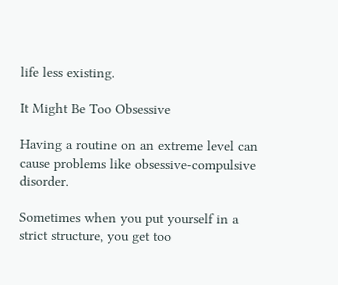life less existing.

It Might Be Too Obsessive

Having a routine on an extreme level can cause problems like obsessive-compulsive disorder.

Sometimes when you put yourself in a strict structure, you get too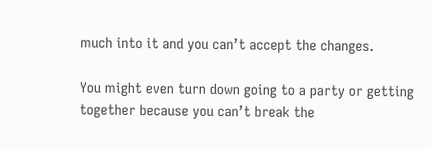much into it and you can’t accept the changes.

You might even turn down going to a party or getting together because you can’t break the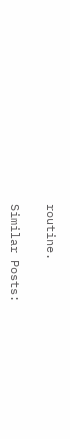routine.

Similar Posts: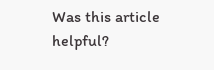Was this article helpful?